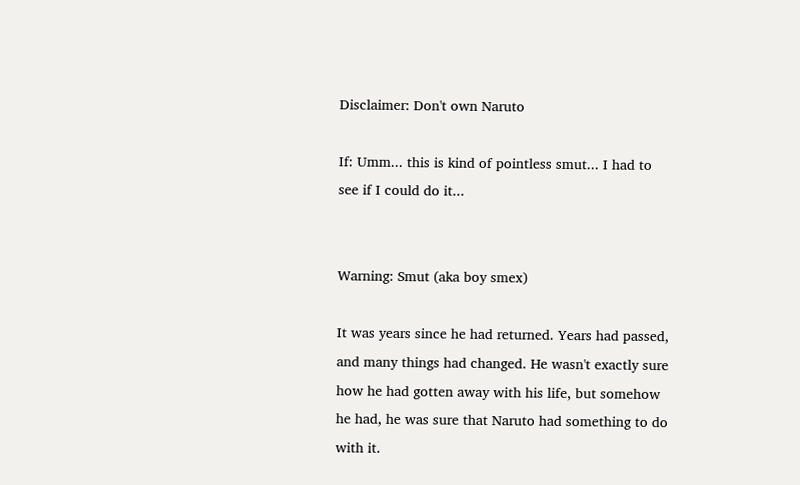Disclaimer: Don't own Naruto

If: Umm... this is kind of pointless smut... I had to see if I could do it...


Warning: Smut (aka boy smex)

It was years since he had returned. Years had passed, and many things had changed. He wasn't exactly sure how he had gotten away with his life, but somehow he had, he was sure that Naruto had something to do with it.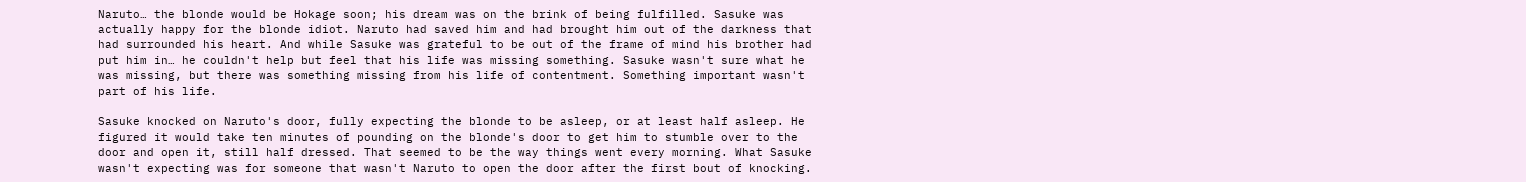Naruto… the blonde would be Hokage soon; his dream was on the brink of being fulfilled. Sasuke was actually happy for the blonde idiot. Naruto had saved him and had brought him out of the darkness that had surrounded his heart. And while Sasuke was grateful to be out of the frame of mind his brother had put him in… he couldn't help but feel that his life was missing something. Sasuke wasn't sure what he was missing, but there was something missing from his life of contentment. Something important wasn't part of his life.

Sasuke knocked on Naruto's door, fully expecting the blonde to be asleep, or at least half asleep. He figured it would take ten minutes of pounding on the blonde's door to get him to stumble over to the door and open it, still half dressed. That seemed to be the way things went every morning. What Sasuke wasn't expecting was for someone that wasn't Naruto to open the door after the first bout of knocking.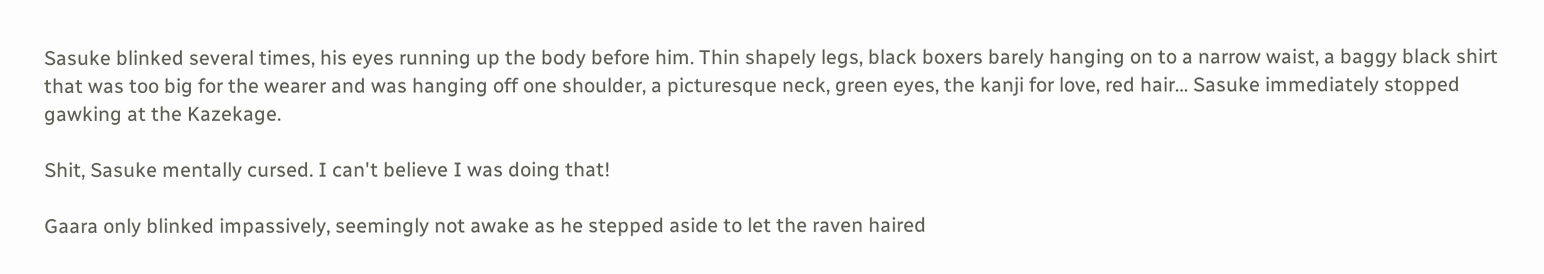Sasuke blinked several times, his eyes running up the body before him. Thin shapely legs, black boxers barely hanging on to a narrow waist, a baggy black shirt that was too big for the wearer and was hanging off one shoulder, a picturesque neck, green eyes, the kanji for love, red hair… Sasuke immediately stopped gawking at the Kazekage.

Shit, Sasuke mentally cursed. I can't believe I was doing that!

Gaara only blinked impassively, seemingly not awake as he stepped aside to let the raven haired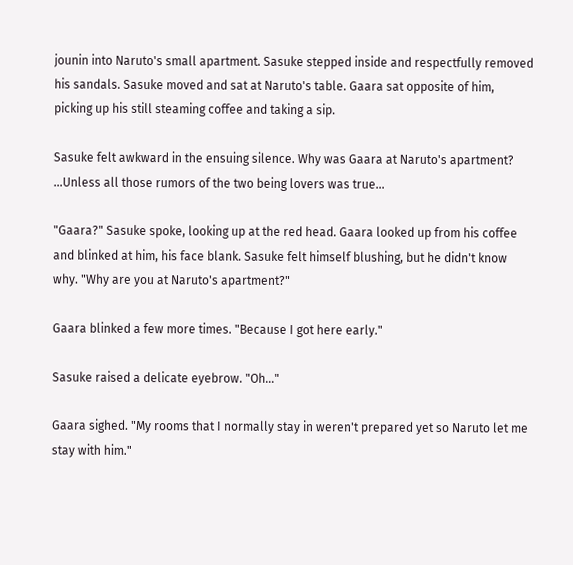jounin into Naruto's small apartment. Sasuke stepped inside and respectfully removed his sandals. Sasuke moved and sat at Naruto's table. Gaara sat opposite of him, picking up his still steaming coffee and taking a sip.

Sasuke felt awkward in the ensuing silence. Why was Gaara at Naruto's apartment? …Unless all those rumors of the two being lovers was true…

"Gaara?" Sasuke spoke, looking up at the red head. Gaara looked up from his coffee and blinked at him, his face blank. Sasuke felt himself blushing, but he didn't know why. "Why are you at Naruto's apartment?"

Gaara blinked a few more times. "Because I got here early."

Sasuke raised a delicate eyebrow. "Oh…"

Gaara sighed. "My rooms that I normally stay in weren't prepared yet so Naruto let me stay with him."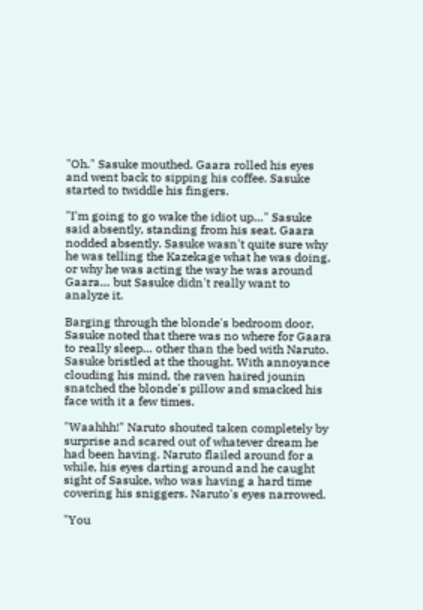"Oh." Sasuke mouthed. Gaara rolled his eyes and went back to sipping his coffee. Sasuke started to twiddle his fingers.

"I'm going to go wake the idiot up…" Sasuke said absently, standing from his seat. Gaara nodded absently. Sasuke wasn't quite sure why he was telling the Kazekage what he was doing, or why he was acting the way he was around Gaara… but Sasuke didn't really want to analyze it.

Barging through the blonde's bedroom door, Sasuke noted that there was no where for Gaara to really sleep… other than the bed with Naruto. Sasuke bristled at the thought. With annoyance clouding his mind, the raven haired jounin snatched the blonde's pillow and smacked his face with it a few times.

"Waahhh!" Naruto shouted taken completely by surprise and scared out of whatever dream he had been having. Naruto flailed around for a while, his eyes darting around and he caught sight of Sasuke, who was having a hard time covering his sniggers. Naruto's eyes narrowed.

"You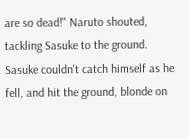are so dead!" Naruto shouted, tackling Sasuke to the ground. Sasuke couldn't catch himself as he fell, and hit the ground, blonde on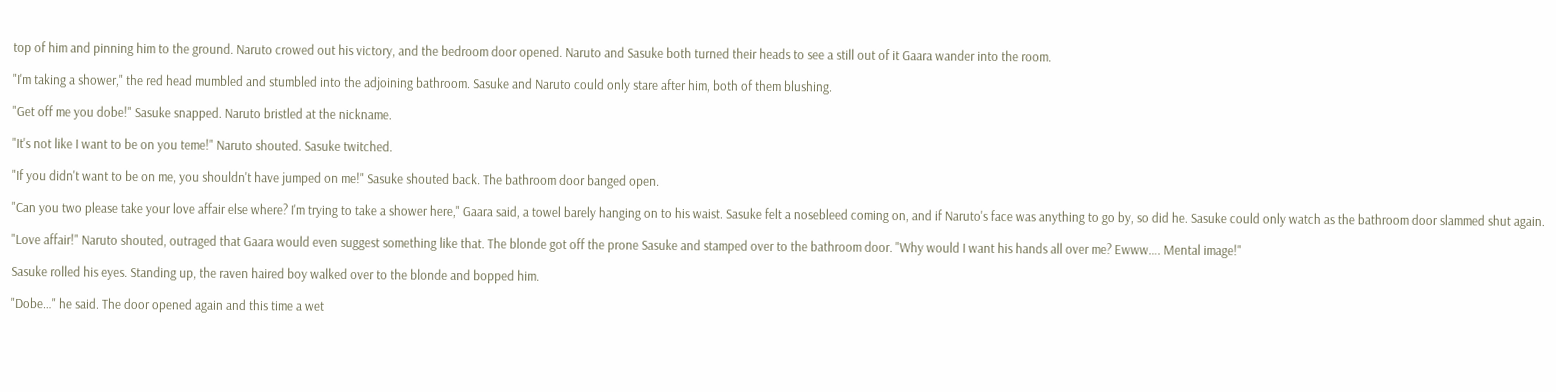top of him and pinning him to the ground. Naruto crowed out his victory, and the bedroom door opened. Naruto and Sasuke both turned their heads to see a still out of it Gaara wander into the room.

"I'm taking a shower," the red head mumbled and stumbled into the adjoining bathroom. Sasuke and Naruto could only stare after him, both of them blushing.

"Get off me you dobe!" Sasuke snapped. Naruto bristled at the nickname.

"It's not like I want to be on you teme!" Naruto shouted. Sasuke twitched.

"If you didn't want to be on me, you shouldn't have jumped on me!" Sasuke shouted back. The bathroom door banged open.

"Can you two please take your love affair else where? I'm trying to take a shower here," Gaara said, a towel barely hanging on to his waist. Sasuke felt a nosebleed coming on, and if Naruto's face was anything to go by, so did he. Sasuke could only watch as the bathroom door slammed shut again.

"Love affair!" Naruto shouted, outraged that Gaara would even suggest something like that. The blonde got off the prone Sasuke and stamped over to the bathroom door. "Why would I want his hands all over me? Ewww…. Mental image!"

Sasuke rolled his eyes. Standing up, the raven haired boy walked over to the blonde and bopped him.

"Dobe…" he said. The door opened again and this time a wet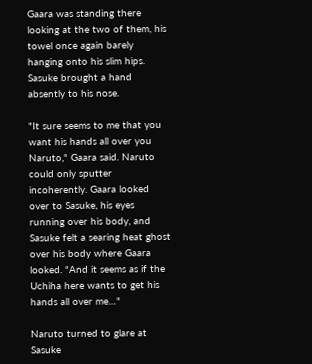Gaara was standing there looking at the two of them, his towel once again barely hanging onto his slim hips. Sasuke brought a hand absently to his nose.

"It sure seems to me that you want his hands all over you Naruto," Gaara said. Naruto could only sputter incoherently. Gaara looked over to Sasuke, his eyes running over his body, and Sasuke felt a searing heat ghost over his body where Gaara looked. "And it seems as if the Uchiha here wants to get his hands all over me…"

Naruto turned to glare at Sasuke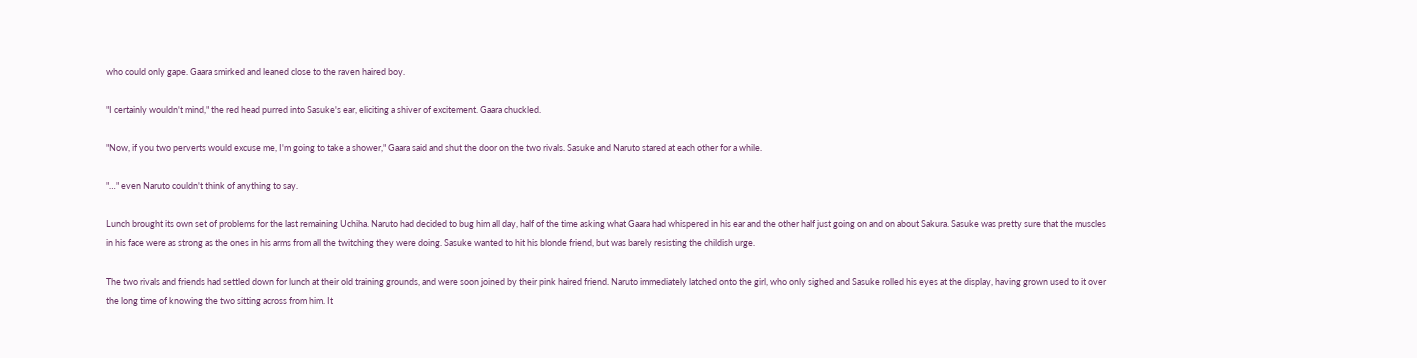who could only gape. Gaara smirked and leaned close to the raven haired boy.

"I certainly wouldn't mind," the red head purred into Sasuke's ear, eliciting a shiver of excitement. Gaara chuckled.

"Now, if you two perverts would excuse me, I'm going to take a shower," Gaara said and shut the door on the two rivals. Sasuke and Naruto stared at each other for a while.

"…" even Naruto couldn't think of anything to say.

Lunch brought its own set of problems for the last remaining Uchiha. Naruto had decided to bug him all day, half of the time asking what Gaara had whispered in his ear and the other half just going on and on about Sakura. Sasuke was pretty sure that the muscles in his face were as strong as the ones in his arms from all the twitching they were doing. Sasuke wanted to hit his blonde friend, but was barely resisting the childish urge.

The two rivals and friends had settled down for lunch at their old training grounds, and were soon joined by their pink haired friend. Naruto immediately latched onto the girl, who only sighed and Sasuke rolled his eyes at the display, having grown used to it over the long time of knowing the two sitting across from him. It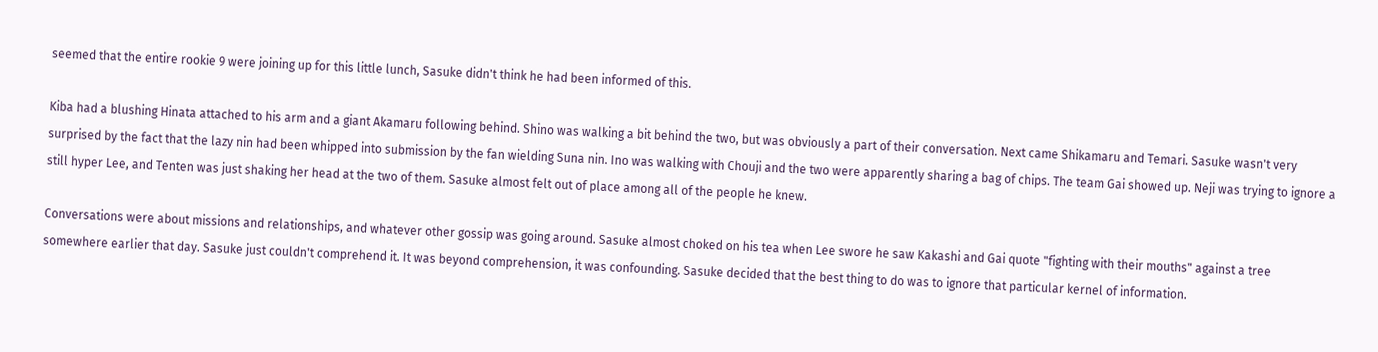seemed that the entire rookie 9 were joining up for this little lunch, Sasuke didn't think he had been informed of this.

Kiba had a blushing Hinata attached to his arm and a giant Akamaru following behind. Shino was walking a bit behind the two, but was obviously a part of their conversation. Next came Shikamaru and Temari. Sasuke wasn't very surprised by the fact that the lazy nin had been whipped into submission by the fan wielding Suna nin. Ino was walking with Chouji and the two were apparently sharing a bag of chips. The team Gai showed up. Neji was trying to ignore a still hyper Lee, and Tenten was just shaking her head at the two of them. Sasuke almost felt out of place among all of the people he knew.

Conversations were about missions and relationships, and whatever other gossip was going around. Sasuke almost choked on his tea when Lee swore he saw Kakashi and Gai quote "fighting with their mouths" against a tree somewhere earlier that day. Sasuke just couldn't comprehend it. It was beyond comprehension, it was confounding. Sasuke decided that the best thing to do was to ignore that particular kernel of information.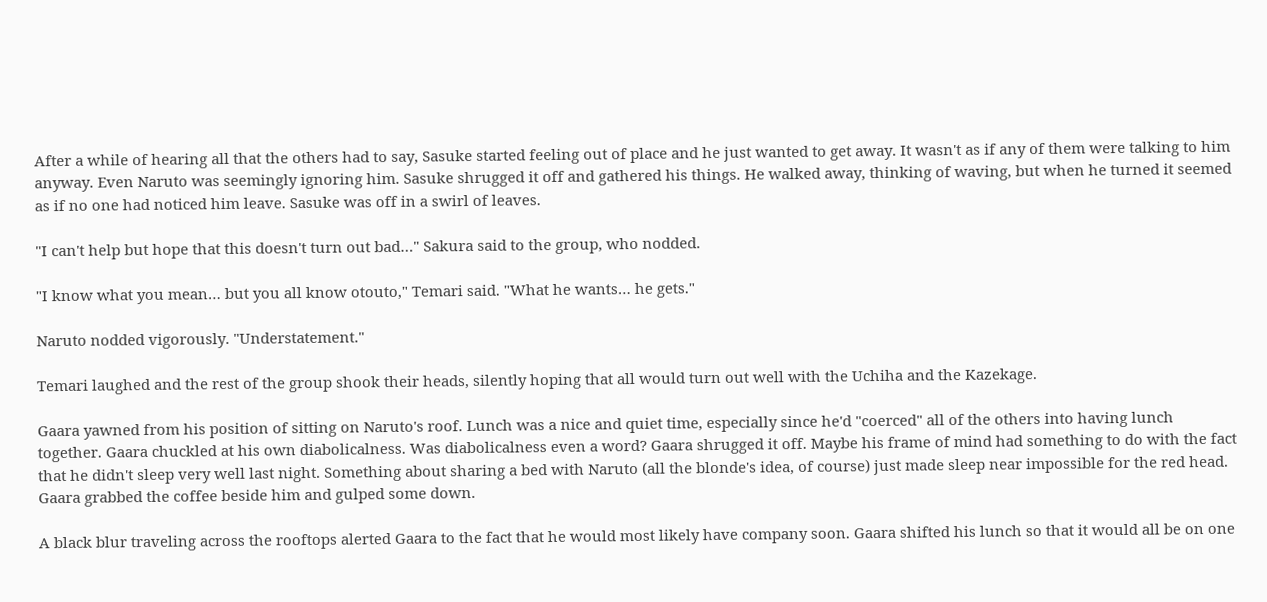After a while of hearing all that the others had to say, Sasuke started feeling out of place and he just wanted to get away. It wasn't as if any of them were talking to him anyway. Even Naruto was seemingly ignoring him. Sasuke shrugged it off and gathered his things. He walked away, thinking of waving, but when he turned it seemed as if no one had noticed him leave. Sasuke was off in a swirl of leaves.

"I can't help but hope that this doesn't turn out bad…" Sakura said to the group, who nodded.

"I know what you mean… but you all know otouto," Temari said. "What he wants… he gets."

Naruto nodded vigorously. "Understatement."

Temari laughed and the rest of the group shook their heads, silently hoping that all would turn out well with the Uchiha and the Kazekage.

Gaara yawned from his position of sitting on Naruto's roof. Lunch was a nice and quiet time, especially since he'd "coerced" all of the others into having lunch together. Gaara chuckled at his own diabolicalness. Was diabolicalness even a word? Gaara shrugged it off. Maybe his frame of mind had something to do with the fact that he didn't sleep very well last night. Something about sharing a bed with Naruto (all the blonde's idea, of course) just made sleep near impossible for the red head. Gaara grabbed the coffee beside him and gulped some down.

A black blur traveling across the rooftops alerted Gaara to the fact that he would most likely have company soon. Gaara shifted his lunch so that it would all be on one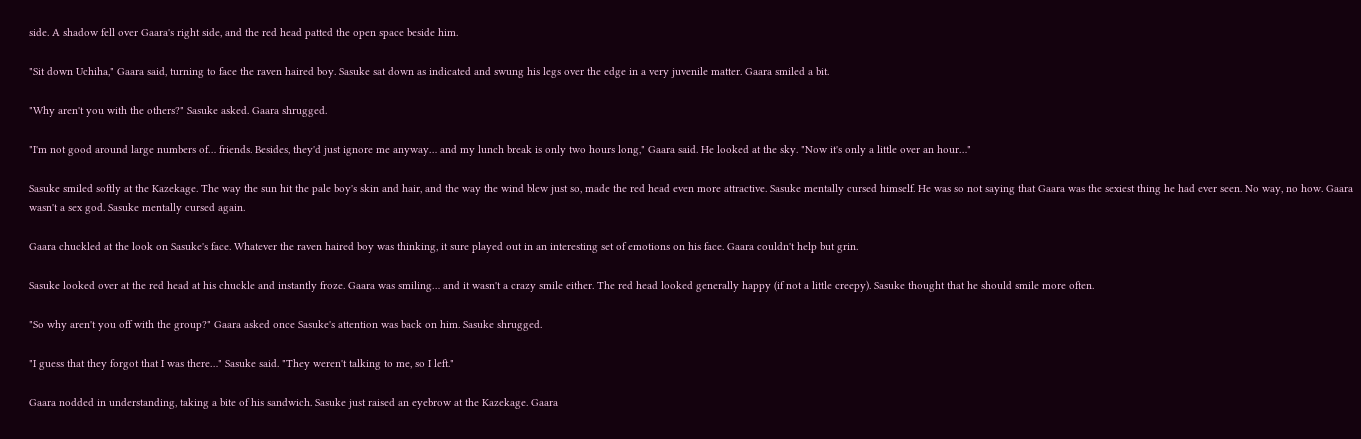side. A shadow fell over Gaara's right side, and the red head patted the open space beside him.

"Sit down Uchiha," Gaara said, turning to face the raven haired boy. Sasuke sat down as indicated and swung his legs over the edge in a very juvenile matter. Gaara smiled a bit.

"Why aren't you with the others?" Sasuke asked. Gaara shrugged.

"I'm not good around large numbers of… friends. Besides, they'd just ignore me anyway… and my lunch break is only two hours long," Gaara said. He looked at the sky. "Now it's only a little over an hour…"

Sasuke smiled softly at the Kazekage. The way the sun hit the pale boy's skin and hair, and the way the wind blew just so, made the red head even more attractive. Sasuke mentally cursed himself. He was so not saying that Gaara was the sexiest thing he had ever seen. No way, no how. Gaara wasn't a sex god. Sasuke mentally cursed again.

Gaara chuckled at the look on Sasuke's face. Whatever the raven haired boy was thinking, it sure played out in an interesting set of emotions on his face. Gaara couldn't help but grin.

Sasuke looked over at the red head at his chuckle and instantly froze. Gaara was smiling… and it wasn't a crazy smile either. The red head looked generally happy (if not a little creepy). Sasuke thought that he should smile more often.

"So why aren't you off with the group?" Gaara asked once Sasuke's attention was back on him. Sasuke shrugged.

"I guess that they forgot that I was there…" Sasuke said. "They weren't talking to me, so I left."

Gaara nodded in understanding, taking a bite of his sandwich. Sasuke just raised an eyebrow at the Kazekage. Gaara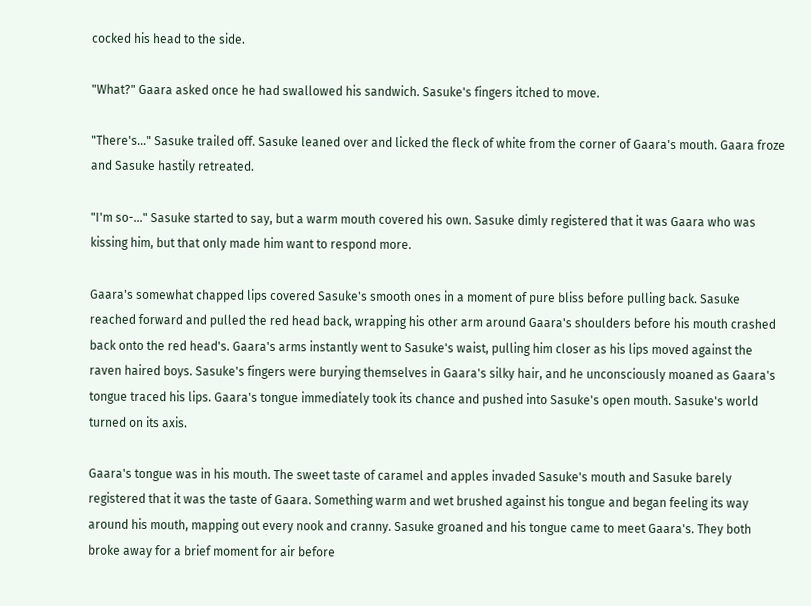cocked his head to the side.

"What?" Gaara asked once he had swallowed his sandwich. Sasuke's fingers itched to move.

"There's…" Sasuke trailed off. Sasuke leaned over and licked the fleck of white from the corner of Gaara's mouth. Gaara froze and Sasuke hastily retreated.

"I'm so-…" Sasuke started to say, but a warm mouth covered his own. Sasuke dimly registered that it was Gaara who was kissing him, but that only made him want to respond more.

Gaara's somewhat chapped lips covered Sasuke's smooth ones in a moment of pure bliss before pulling back. Sasuke reached forward and pulled the red head back, wrapping his other arm around Gaara's shoulders before his mouth crashed back onto the red head's. Gaara's arms instantly went to Sasuke's waist, pulling him closer as his lips moved against the raven haired boys. Sasuke's fingers were burying themselves in Gaara's silky hair, and he unconsciously moaned as Gaara's tongue traced his lips. Gaara's tongue immediately took its chance and pushed into Sasuke's open mouth. Sasuke's world turned on its axis.

Gaara's tongue was in his mouth. The sweet taste of caramel and apples invaded Sasuke's mouth and Sasuke barely registered that it was the taste of Gaara. Something warm and wet brushed against his tongue and began feeling its way around his mouth, mapping out every nook and cranny. Sasuke groaned and his tongue came to meet Gaara's. They both broke away for a brief moment for air before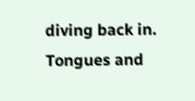diving back in. Tongues and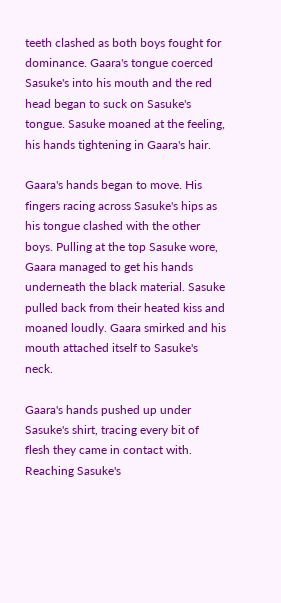teeth clashed as both boys fought for dominance. Gaara's tongue coerced Sasuke's into his mouth and the red head began to suck on Sasuke's tongue. Sasuke moaned at the feeling, his hands tightening in Gaara's hair.

Gaara's hands began to move. His fingers racing across Sasuke's hips as his tongue clashed with the other boys. Pulling at the top Sasuke wore, Gaara managed to get his hands underneath the black material. Sasuke pulled back from their heated kiss and moaned loudly. Gaara smirked and his mouth attached itself to Sasuke's neck.

Gaara's hands pushed up under Sasuke's shirt, tracing every bit of flesh they came in contact with. Reaching Sasuke's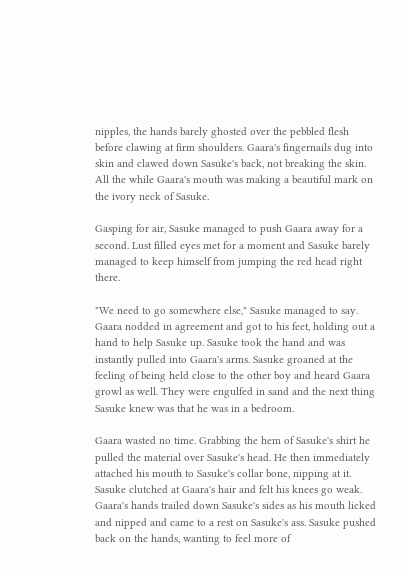nipples, the hands barely ghosted over the pebbled flesh before clawing at firm shoulders. Gaara's fingernails dug into skin and clawed down Sasuke's back, not breaking the skin. All the while Gaara's mouth was making a beautiful mark on the ivory neck of Sasuke.

Gasping for air, Sasuke managed to push Gaara away for a second. Lust filled eyes met for a moment and Sasuke barely managed to keep himself from jumping the red head right there.

"We need to go somewhere else," Sasuke managed to say. Gaara nodded in agreement and got to his feet, holding out a hand to help Sasuke up. Sasuke took the hand and was instantly pulled into Gaara's arms. Sasuke groaned at the feeling of being held close to the other boy and heard Gaara growl as well. They were engulfed in sand and the next thing Sasuke knew was that he was in a bedroom.

Gaara wasted no time. Grabbing the hem of Sasuke's shirt he pulled the material over Sasuke's head. He then immediately attached his mouth to Sasuke's collar bone, nipping at it. Sasuke clutched at Gaara's hair and felt his knees go weak. Gaara's hands trailed down Sasuke's sides as his mouth licked and nipped and came to a rest on Sasuke's ass. Sasuke pushed back on the hands, wanting to feel more of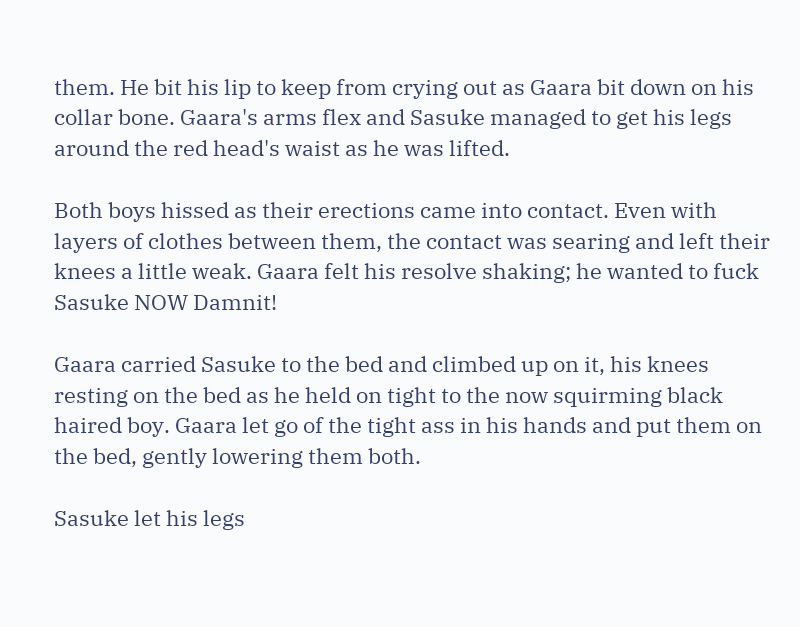them. He bit his lip to keep from crying out as Gaara bit down on his collar bone. Gaara's arms flex and Sasuke managed to get his legs around the red head's waist as he was lifted.

Both boys hissed as their erections came into contact. Even with layers of clothes between them, the contact was searing and left their knees a little weak. Gaara felt his resolve shaking; he wanted to fuck Sasuke NOW Damnit!

Gaara carried Sasuke to the bed and climbed up on it, his knees resting on the bed as he held on tight to the now squirming black haired boy. Gaara let go of the tight ass in his hands and put them on the bed, gently lowering them both.

Sasuke let his legs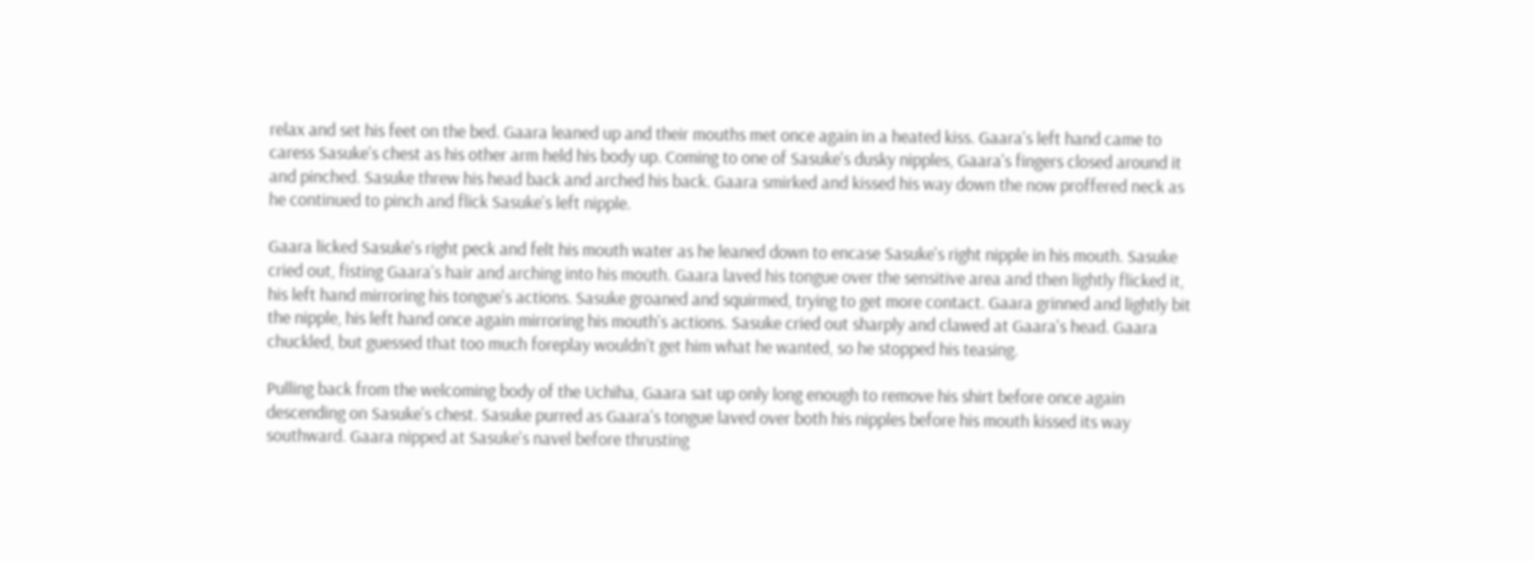relax and set his feet on the bed. Gaara leaned up and their mouths met once again in a heated kiss. Gaara's left hand came to caress Sasuke's chest as his other arm held his body up. Coming to one of Sasuke's dusky nipples, Gaara's fingers closed around it and pinched. Sasuke threw his head back and arched his back. Gaara smirked and kissed his way down the now proffered neck as he continued to pinch and flick Sasuke's left nipple.

Gaara licked Sasuke's right peck and felt his mouth water as he leaned down to encase Sasuke's right nipple in his mouth. Sasuke cried out, fisting Gaara's hair and arching into his mouth. Gaara laved his tongue over the sensitive area and then lightly flicked it, his left hand mirroring his tongue's actions. Sasuke groaned and squirmed, trying to get more contact. Gaara grinned and lightly bit the nipple, his left hand once again mirroring his mouth's actions. Sasuke cried out sharply and clawed at Gaara's head. Gaara chuckled, but guessed that too much foreplay wouldn't get him what he wanted, so he stopped his teasing.

Pulling back from the welcoming body of the Uchiha, Gaara sat up only long enough to remove his shirt before once again descending on Sasuke's chest. Sasuke purred as Gaara's tongue laved over both his nipples before his mouth kissed its way southward. Gaara nipped at Sasuke's navel before thrusting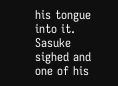his tongue into it. Sasuke sighed and one of his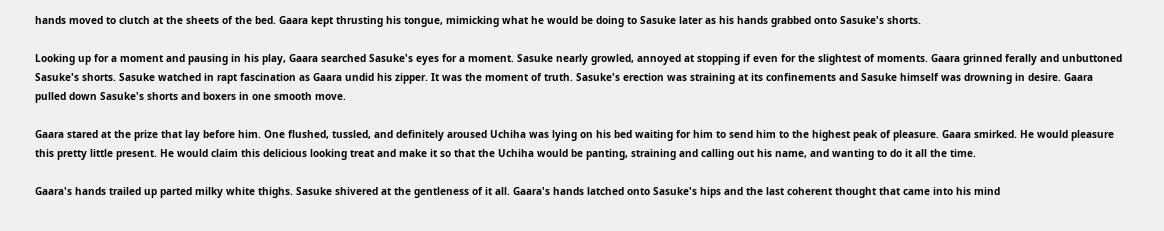hands moved to clutch at the sheets of the bed. Gaara kept thrusting his tongue, mimicking what he would be doing to Sasuke later as his hands grabbed onto Sasuke's shorts.

Looking up for a moment and pausing in his play, Gaara searched Sasuke's eyes for a moment. Sasuke nearly growled, annoyed at stopping if even for the slightest of moments. Gaara grinned ferally and unbuttoned Sasuke's shorts. Sasuke watched in rapt fascination as Gaara undid his zipper. It was the moment of truth. Sasuke's erection was straining at its confinements and Sasuke himself was drowning in desire. Gaara pulled down Sasuke's shorts and boxers in one smooth move.

Gaara stared at the prize that lay before him. One flushed, tussled, and definitely aroused Uchiha was lying on his bed waiting for him to send him to the highest peak of pleasure. Gaara smirked. He would pleasure this pretty little present. He would claim this delicious looking treat and make it so that the Uchiha would be panting, straining and calling out his name, and wanting to do it all the time.

Gaara's hands trailed up parted milky white thighs. Sasuke shivered at the gentleness of it all. Gaara's hands latched onto Sasuke's hips and the last coherent thought that came into his mind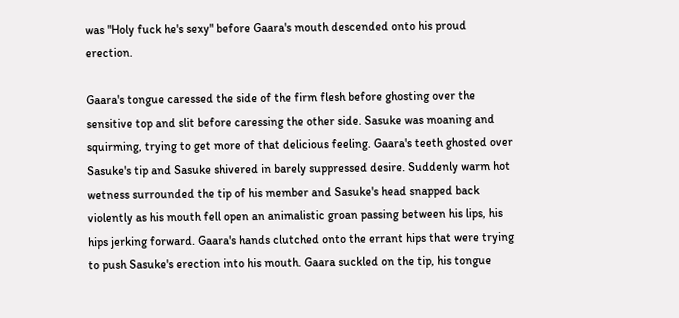was "Holy fuck he's sexy" before Gaara's mouth descended onto his proud erection.

Gaara's tongue caressed the side of the firm flesh before ghosting over the sensitive top and slit before caressing the other side. Sasuke was moaning and squirming, trying to get more of that delicious feeling. Gaara's teeth ghosted over Sasuke's tip and Sasuke shivered in barely suppressed desire. Suddenly warm hot wetness surrounded the tip of his member and Sasuke's head snapped back violently as his mouth fell open an animalistic groan passing between his lips, his hips jerking forward. Gaara's hands clutched onto the errant hips that were trying to push Sasuke's erection into his mouth. Gaara suckled on the tip, his tongue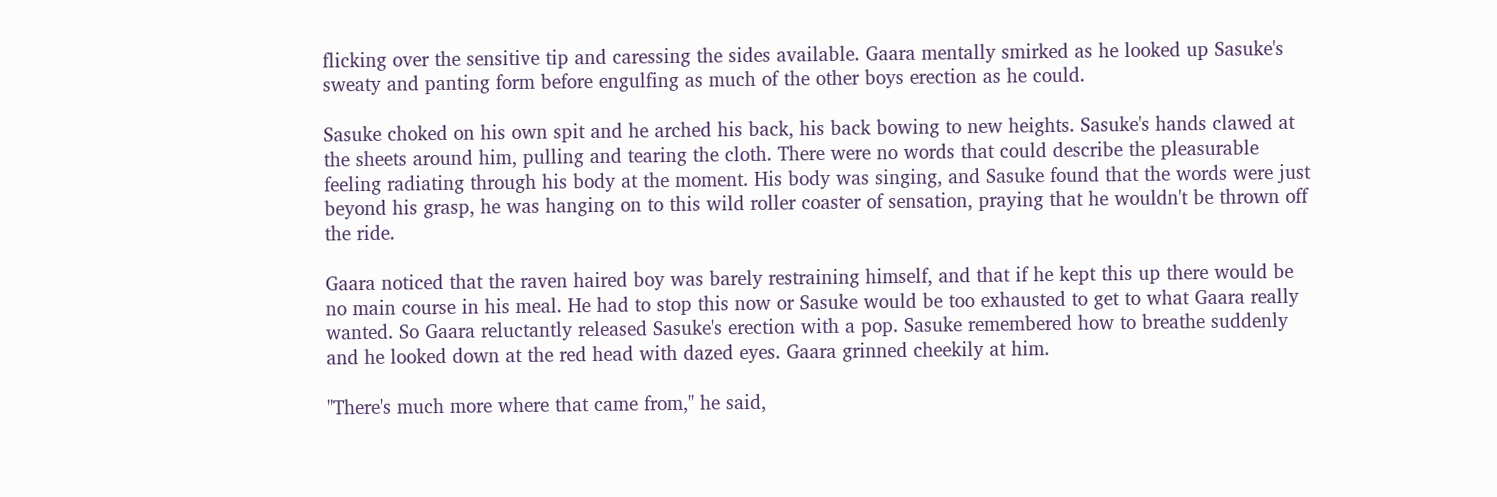flicking over the sensitive tip and caressing the sides available. Gaara mentally smirked as he looked up Sasuke's sweaty and panting form before engulfing as much of the other boys erection as he could.

Sasuke choked on his own spit and he arched his back, his back bowing to new heights. Sasuke's hands clawed at the sheets around him, pulling and tearing the cloth. There were no words that could describe the pleasurable feeling radiating through his body at the moment. His body was singing, and Sasuke found that the words were just beyond his grasp, he was hanging on to this wild roller coaster of sensation, praying that he wouldn't be thrown off the ride.

Gaara noticed that the raven haired boy was barely restraining himself, and that if he kept this up there would be no main course in his meal. He had to stop this now or Sasuke would be too exhausted to get to what Gaara really wanted. So Gaara reluctantly released Sasuke's erection with a pop. Sasuke remembered how to breathe suddenly and he looked down at the red head with dazed eyes. Gaara grinned cheekily at him.

"There's much more where that came from," he said,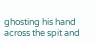ghosting his hand across the spit and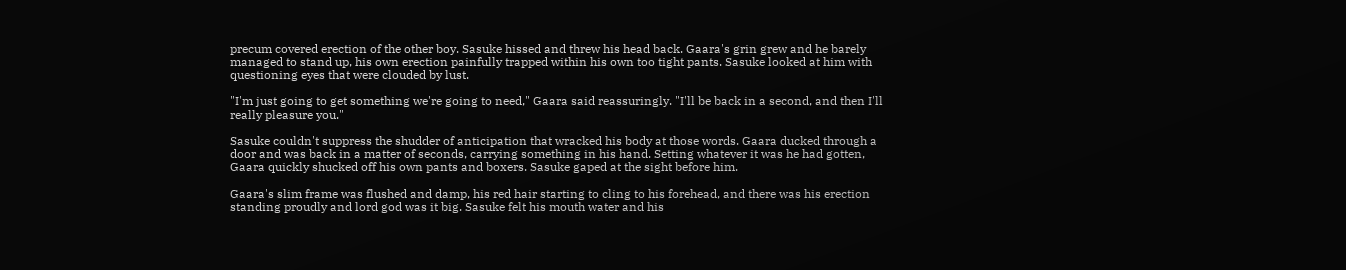precum covered erection of the other boy. Sasuke hissed and threw his head back. Gaara's grin grew and he barely managed to stand up, his own erection painfully trapped within his own too tight pants. Sasuke looked at him with questioning eyes that were clouded by lust.

"I'm just going to get something we're going to need," Gaara said reassuringly. "I'll be back in a second, and then I'll really pleasure you."

Sasuke couldn't suppress the shudder of anticipation that wracked his body at those words. Gaara ducked through a door and was back in a matter of seconds, carrying something in his hand. Setting whatever it was he had gotten, Gaara quickly shucked off his own pants and boxers. Sasuke gaped at the sight before him.

Gaara's slim frame was flushed and damp, his red hair starting to cling to his forehead, and there was his erection standing proudly and lord god was it big. Sasuke felt his mouth water and his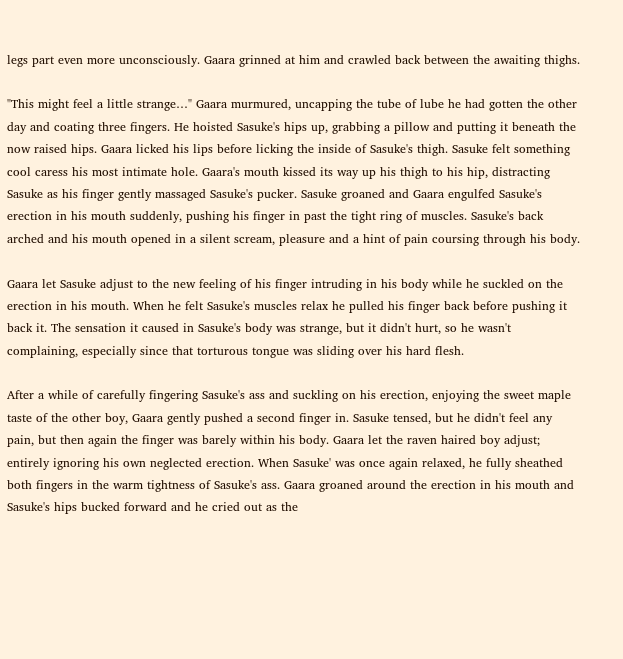legs part even more unconsciously. Gaara grinned at him and crawled back between the awaiting thighs.

"This might feel a little strange…" Gaara murmured, uncapping the tube of lube he had gotten the other day and coating three fingers. He hoisted Sasuke's hips up, grabbing a pillow and putting it beneath the now raised hips. Gaara licked his lips before licking the inside of Sasuke's thigh. Sasuke felt something cool caress his most intimate hole. Gaara's mouth kissed its way up his thigh to his hip, distracting Sasuke as his finger gently massaged Sasuke's pucker. Sasuke groaned and Gaara engulfed Sasuke's erection in his mouth suddenly, pushing his finger in past the tight ring of muscles. Sasuke's back arched and his mouth opened in a silent scream, pleasure and a hint of pain coursing through his body.

Gaara let Sasuke adjust to the new feeling of his finger intruding in his body while he suckled on the erection in his mouth. When he felt Sasuke's muscles relax he pulled his finger back before pushing it back it. The sensation it caused in Sasuke's body was strange, but it didn't hurt, so he wasn't complaining, especially since that torturous tongue was sliding over his hard flesh.

After a while of carefully fingering Sasuke's ass and suckling on his erection, enjoying the sweet maple taste of the other boy, Gaara gently pushed a second finger in. Sasuke tensed, but he didn't feel any pain, but then again the finger was barely within his body. Gaara let the raven haired boy adjust; entirely ignoring his own neglected erection. When Sasuke' was once again relaxed, he fully sheathed both fingers in the warm tightness of Sasuke's ass. Gaara groaned around the erection in his mouth and Sasuke's hips bucked forward and he cried out as the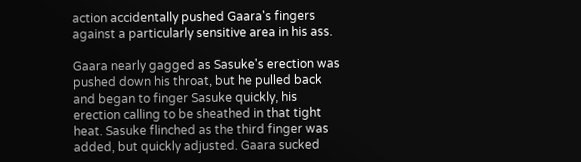action accidentally pushed Gaara's fingers against a particularly sensitive area in his ass.

Gaara nearly gagged as Sasuke's erection was pushed down his throat, but he pulled back and began to finger Sasuke quickly, his erection calling to be sheathed in that tight heat. Sasuke flinched as the third finger was added, but quickly adjusted. Gaara sucked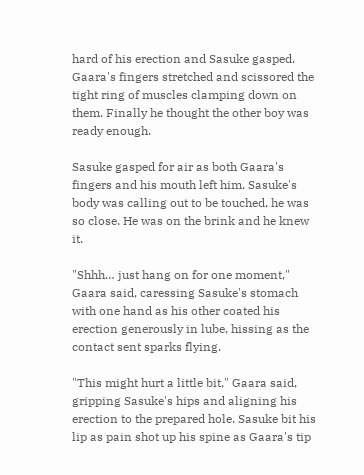hard of his erection and Sasuke gasped. Gaara's fingers stretched and scissored the tight ring of muscles clamping down on them. Finally he thought the other boy was ready enough.

Sasuke gasped for air as both Gaara's fingers and his mouth left him. Sasuke's body was calling out to be touched, he was so close. He was on the brink and he knew it.

"Shhh… just hang on for one moment," Gaara said, caressing Sasuke's stomach with one hand as his other coated his erection generously in lube, hissing as the contact sent sparks flying.

"This might hurt a little bit," Gaara said, gripping Sasuke's hips and aligning his erection to the prepared hole. Sasuke bit his lip as pain shot up his spine as Gaara's tip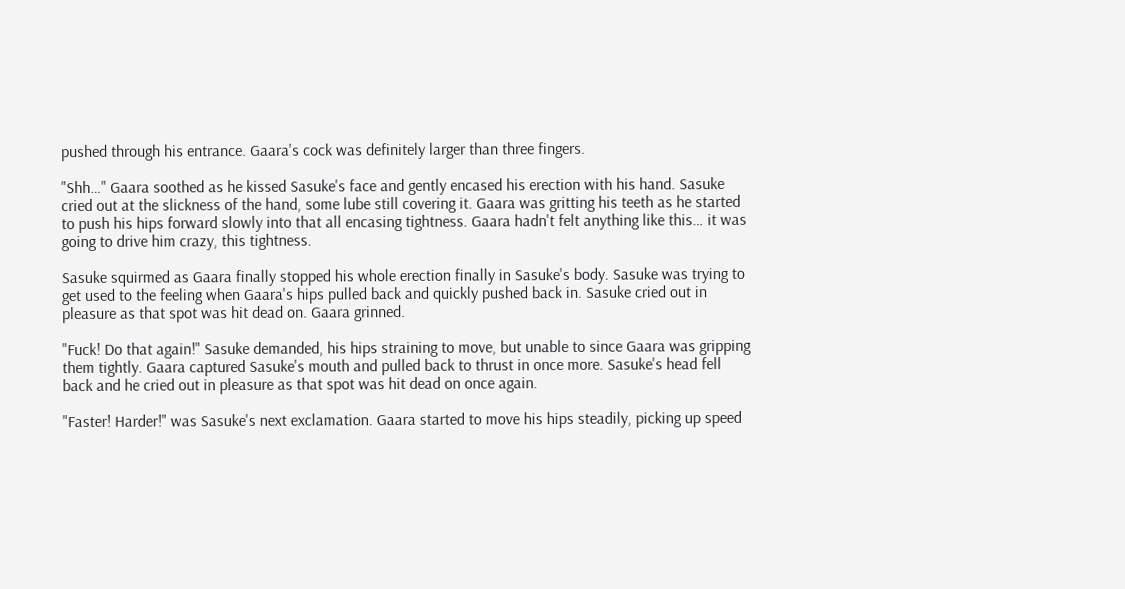pushed through his entrance. Gaara's cock was definitely larger than three fingers.

"Shh…" Gaara soothed as he kissed Sasuke's face and gently encased his erection with his hand. Sasuke cried out at the slickness of the hand, some lube still covering it. Gaara was gritting his teeth as he started to push his hips forward slowly into that all encasing tightness. Gaara hadn't felt anything like this… it was going to drive him crazy, this tightness.

Sasuke squirmed as Gaara finally stopped his whole erection finally in Sasuke's body. Sasuke was trying to get used to the feeling when Gaara's hips pulled back and quickly pushed back in. Sasuke cried out in pleasure as that spot was hit dead on. Gaara grinned.

"Fuck! Do that again!" Sasuke demanded, his hips straining to move, but unable to since Gaara was gripping them tightly. Gaara captured Sasuke's mouth and pulled back to thrust in once more. Sasuke's head fell back and he cried out in pleasure as that spot was hit dead on once again.

"Faster! Harder!" was Sasuke's next exclamation. Gaara started to move his hips steadily, picking up speed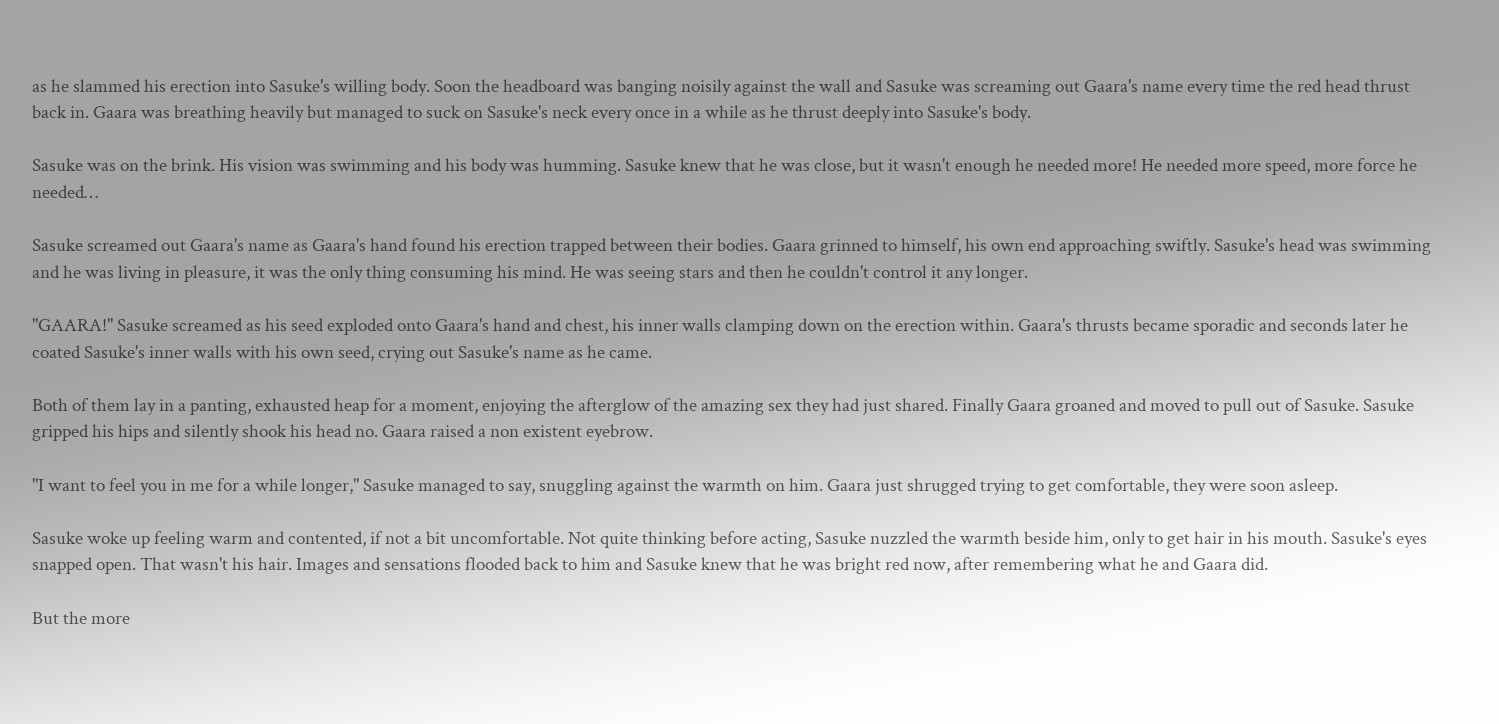as he slammed his erection into Sasuke's willing body. Soon the headboard was banging noisily against the wall and Sasuke was screaming out Gaara's name every time the red head thrust back in. Gaara was breathing heavily but managed to suck on Sasuke's neck every once in a while as he thrust deeply into Sasuke's body.

Sasuke was on the brink. His vision was swimming and his body was humming. Sasuke knew that he was close, but it wasn't enough he needed more! He needed more speed, more force he needed…

Sasuke screamed out Gaara's name as Gaara's hand found his erection trapped between their bodies. Gaara grinned to himself, his own end approaching swiftly. Sasuke's head was swimming and he was living in pleasure, it was the only thing consuming his mind. He was seeing stars and then he couldn't control it any longer.

"GAARA!" Sasuke screamed as his seed exploded onto Gaara's hand and chest, his inner walls clamping down on the erection within. Gaara's thrusts became sporadic and seconds later he coated Sasuke's inner walls with his own seed, crying out Sasuke's name as he came.

Both of them lay in a panting, exhausted heap for a moment, enjoying the afterglow of the amazing sex they had just shared. Finally Gaara groaned and moved to pull out of Sasuke. Sasuke gripped his hips and silently shook his head no. Gaara raised a non existent eyebrow.

"I want to feel you in me for a while longer," Sasuke managed to say, snuggling against the warmth on him. Gaara just shrugged trying to get comfortable, they were soon asleep.

Sasuke woke up feeling warm and contented, if not a bit uncomfortable. Not quite thinking before acting, Sasuke nuzzled the warmth beside him, only to get hair in his mouth. Sasuke's eyes snapped open. That wasn't his hair. Images and sensations flooded back to him and Sasuke knew that he was bright red now, after remembering what he and Gaara did.

But the more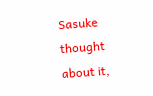Sasuke thought about it,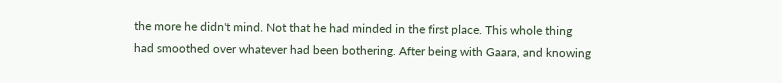the more he didn't mind. Not that he had minded in the first place. This whole thing had smoothed over whatever had been bothering. After being with Gaara, and knowing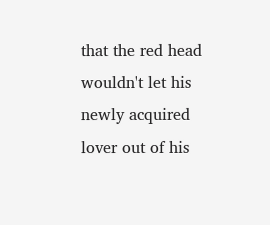that the red head wouldn't let his newly acquired lover out of his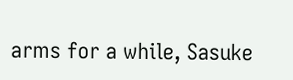arms for a while, Sasuke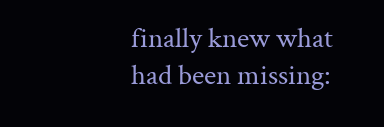finally knew what had been missing: